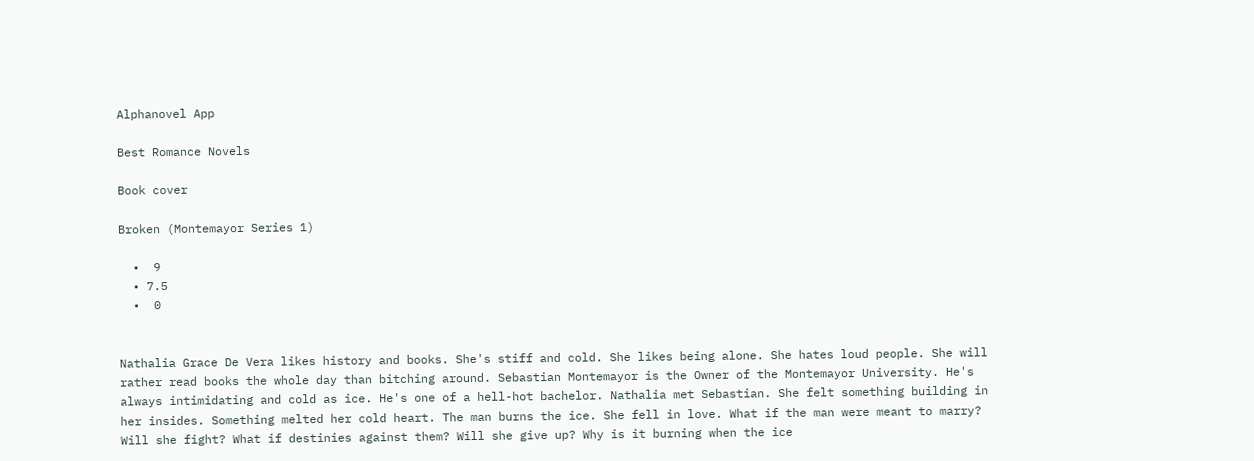Alphanovel App

Best Romance Novels

Book cover

Broken (Montemayor Series 1)

  •  9
  • 7.5
  •  0


Nathalia Grace De Vera likes history and books. She's stiff and cold. She likes being alone. She hates loud people. She will rather read books the whole day than bitching around. Sebastian Montemayor is the Owner of the Montemayor University. He's always intimidating and cold as ice. He's one of a hell-hot bachelor. Nathalia met Sebastian. She felt something building in her insides. Something melted her cold heart. The man burns the ice. She fell in love. What if the man were meant to marry? Will she fight? What if destinies against them? Will she give up? Why is it burning when the ice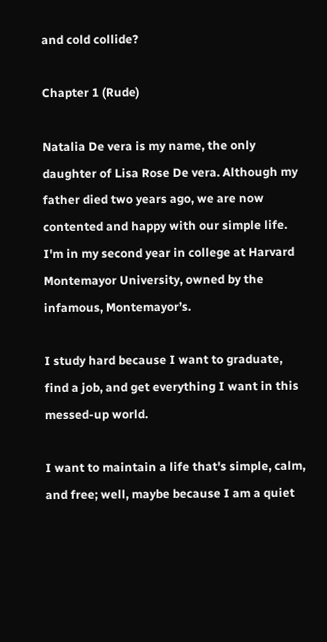and cold collide?

Chapter 1 (Rude)

Natalia De vera is my name, the only daughter of Lisa Rose De vera. Although my father died two years ago, we are now contented and happy with our simple life. I'm in my second year in college at Harvard Montemayor University, owned by the infamous, Montemayor’s.

I study hard because I want to graduate, find a job, and get everything I want in this messed-up world.

I want to maintain a life that's simple, calm, and free; well, maybe because I am a quiet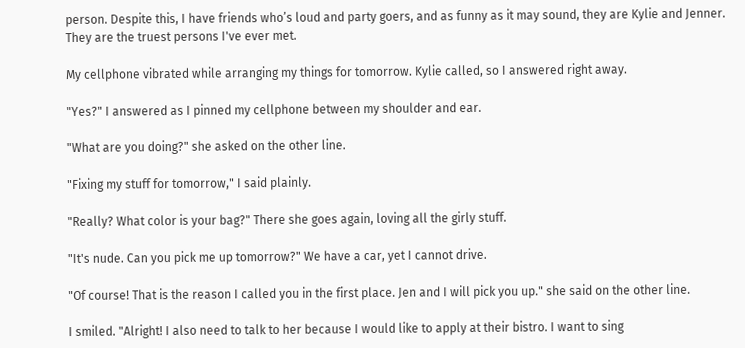person. Despite this, I have friends who’s loud and party goers, and as funny as it may sound, they are Kylie and Jenner. They are the truest persons I've ever met.

My cellphone vibrated while arranging my things for tomorrow. Kylie called, so I answered right away.

"Yes?" I answered as I pinned my cellphone between my shoulder and ear.

"What are you doing?" she asked on the other line.

"Fixing my stuff for tomorrow," I said plainly.

"Really? What color is your bag?" There she goes again, loving all the girly stuff.

"It's nude. Can you pick me up tomorrow?" We have a car, yet I cannot drive.

"Of course! That is the reason I called you in the first place. Jen and I will pick you up." she said on the other line.

I smiled. "Alright! I also need to talk to her because I would like to apply at their bistro. I want to sing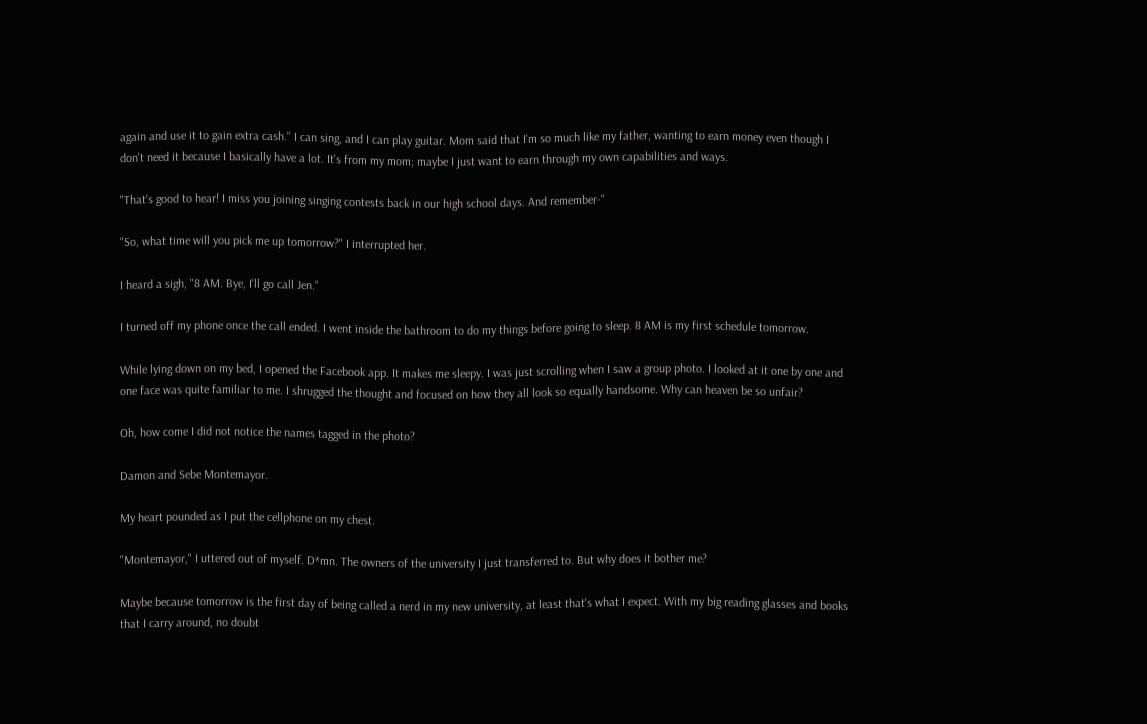again and use it to gain extra cash." I can sing, and I can play guitar. Mom said that I'm so much like my father, wanting to earn money even though I don't need it because I basically have a lot. It's from my mom; maybe I just want to earn through my own capabilities and ways.

"That's good to hear! I miss you joining singing contests back in our high school days. And remember-"

"So, what time will you pick me up tomorrow?" I interrupted her.

I heard a sigh, "8 AM. Bye, I'll go call Jen."

I turned off my phone once the call ended. I went inside the bathroom to do my things before going to sleep. 8 AM is my first schedule tomorrow.

While lying down on my bed, I opened the Facebook app. It makes me sleepy. I was just scrolling when I saw a group photo. I looked at it one by one and one face was quite familiar to me. I shrugged the thought and focused on how they all look so equally handsome. Why can heaven be so unfair?

Oh, how come I did not notice the names tagged in the photo?

Damon and Sebe Montemayor.

My heart pounded as I put the cellphone on my chest.

"Montemayor," I uttered out of myself. D*mn. The owners of the university I just transferred to. But why does it bother me?

Maybe because tomorrow is the first day of being called a nerd in my new university, at least that's what I expect. With my big reading glasses and books that I carry around, no doubt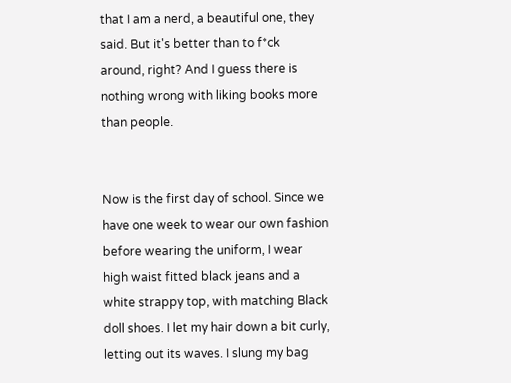that I am a nerd, a beautiful one, they said. But it's better than to f*ck around, right? And I guess there is nothing wrong with liking books more than people.


Now is the first day of school. Since we have one week to wear our own fashion before wearing the uniform, I wear high waist fitted black jeans and a white strappy top, with matching Black doll shoes. I let my hair down a bit curly, letting out its waves. I slung my bag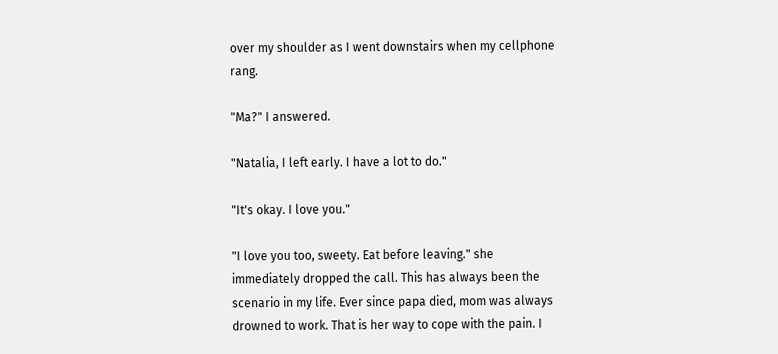over my shoulder as I went downstairs when my cellphone rang.

"Ma?" I answered.

"Natalia, I left early. I have a lot to do."

"It's okay. I love you."

"I love you too, sweety. Eat before leaving." she immediately dropped the call. This has always been the scenario in my life. Ever since papa died, mom was always drowned to work. That is her way to cope with the pain. I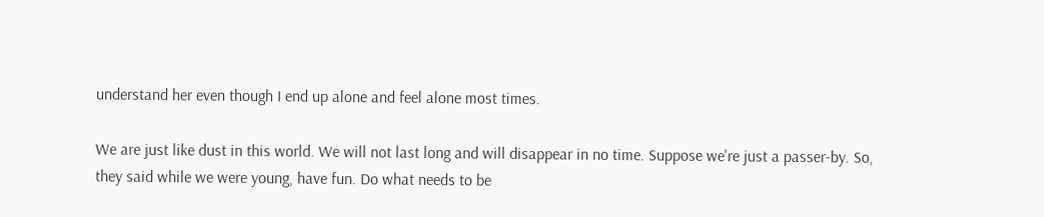understand her even though I end up alone and feel alone most times.

We are just like dust in this world. We will not last long and will disappear in no time. Suppose we're just a passer-by. So, they said while we were young, have fun. Do what needs to be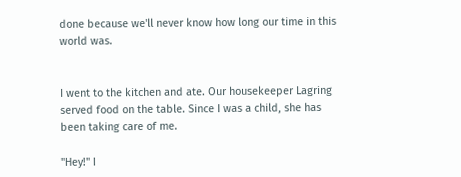done because we'll never know how long our time in this world was.


I went to the kitchen and ate. Our housekeeper Lagring served food on the table. Since I was a child, she has been taking care of me.

"Hey!" I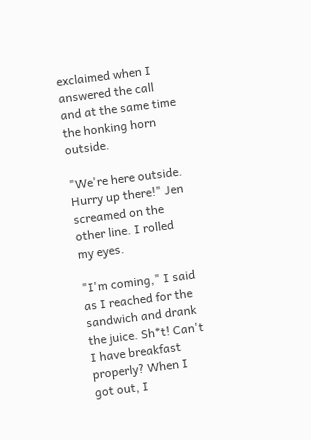exclaimed when I answered the call and at the same time the honking horn outside.

"We're here outside. Hurry up there!" Jen screamed on the other line. I rolled my eyes.

"I'm coming," I said as I reached for the sandwich and drank the juice. Sh*t! Can't I have breakfast properly? When I got out, I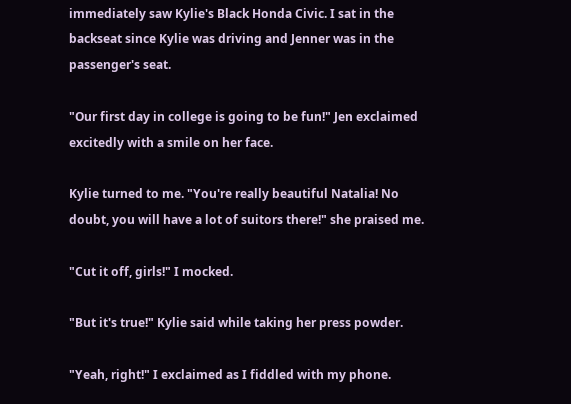immediately saw Kylie's Black Honda Civic. I sat in the backseat since Kylie was driving and Jenner was in the passenger's seat.

"Our first day in college is going to be fun!" Jen exclaimed excitedly with a smile on her face.

Kylie turned to me. "You're really beautiful Natalia! No doubt, you will have a lot of suitors there!" she praised me.

"Cut it off, girls!" I mocked.

"But it's true!" Kylie said while taking her press powder.

"Yeah, right!" I exclaimed as I fiddled with my phone.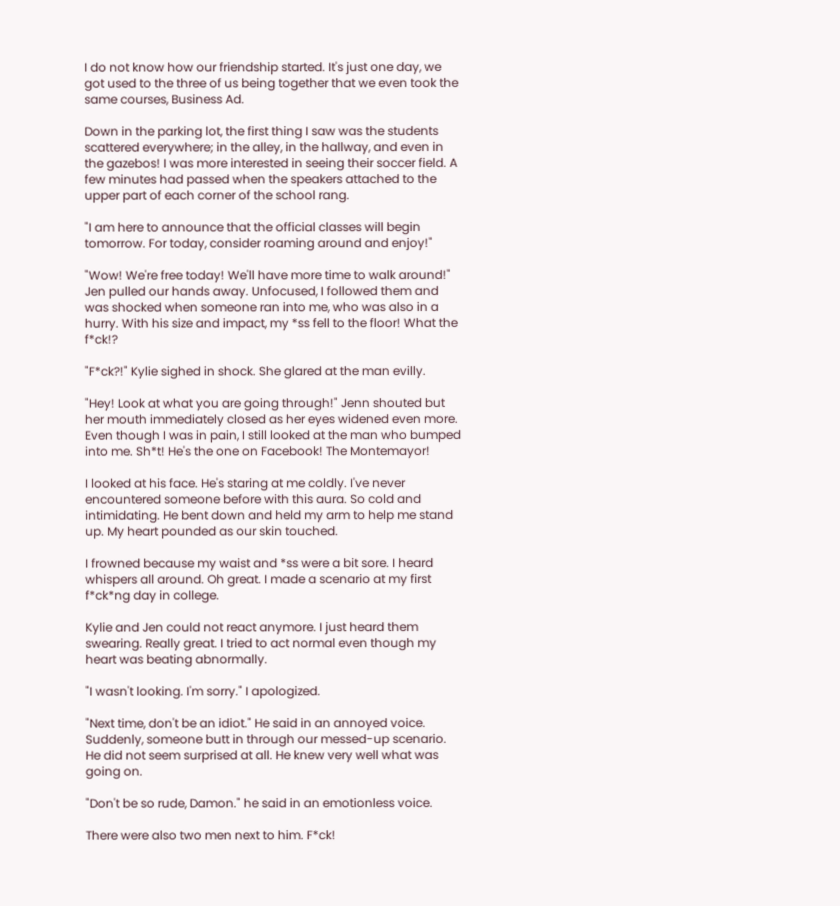I do not know how our friendship started. It's just one day, we got used to the three of us being together that we even took the same courses, Business Ad.

Down in the parking lot, the first thing I saw was the students scattered everywhere; in the alley, in the hallway, and even in the gazebos! I was more interested in seeing their soccer field. A few minutes had passed when the speakers attached to the upper part of each corner of the school rang.

"I am here to announce that the official classes will begin tomorrow. For today, consider roaming around and enjoy!"

"Wow! We're free today! We'll have more time to walk around!" Jen pulled our hands away. Unfocused, I followed them and was shocked when someone ran into me, who was also in a hurry. With his size and impact, my *ss fell to the floor! What the f*ck!?

"F*ck?!" Kylie sighed in shock. She glared at the man evilly.

"Hey! Look at what you are going through!" Jenn shouted but her mouth immediately closed as her eyes widened even more. Even though I was in pain, I still looked at the man who bumped into me. Sh*t! He's the one on Facebook! The Montemayor!

I looked at his face. He's staring at me coldly. I've never encountered someone before with this aura. So cold and intimidating. He bent down and held my arm to help me stand up. My heart pounded as our skin touched.

I frowned because my waist and *ss were a bit sore. I heard whispers all around. Oh great. I made a scenario at my first f*ck*ng day in college.

Kylie and Jen could not react anymore. I just heard them swearing. Really great. I tried to act normal even though my heart was beating abnormally.

"I wasn't looking. I'm sorry." I apologized.

"Next time, don't be an idiot." He said in an annoyed voice. Suddenly, someone butt in through our messed-up scenario. He did not seem surprised at all. He knew very well what was going on.

"Don't be so rude, Damon." he said in an emotionless voice.

There were also two men next to him. F*ck!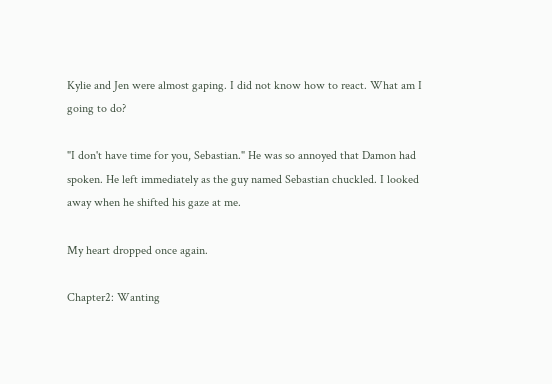Kylie and Jen were almost gaping. I did not know how to react. What am I going to do?

"I don't have time for you, Sebastian." He was so annoyed that Damon had spoken. He left immediately as the guy named Sebastian chuckled. I looked away when he shifted his gaze at me.

My heart dropped once again.

Chapter2: Wanting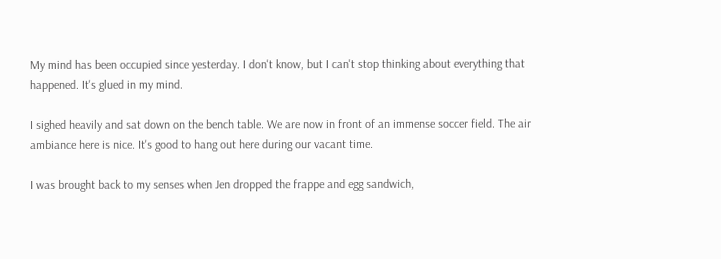My mind has been occupied since yesterday. I don't know, but I can't stop thinking about everything that happened. It's glued in my mind.

I sighed heavily and sat down on the bench table. We are now in front of an immense soccer field. The air ambiance here is nice. It's good to hang out here during our vacant time.

I was brought back to my senses when Jen dropped the frappe and egg sandwich,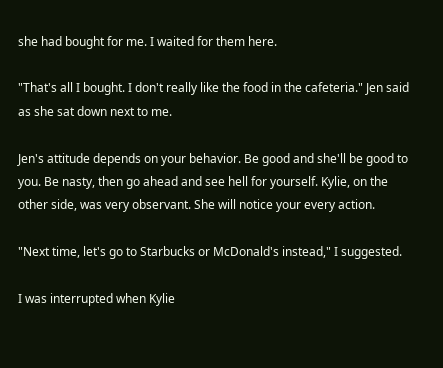she had bought for me. I waited for them here.

"That's all I bought. I don't really like the food in the cafeteria." Jen said as she sat down next to me.

Jen's attitude depends on your behavior. Be good and she'll be good to you. Be nasty, then go ahead and see hell for yourself. Kylie, on the other side, was very observant. She will notice your every action.

"Next time, let's go to Starbucks or McDonald's instead," I suggested.

I was interrupted when Kylie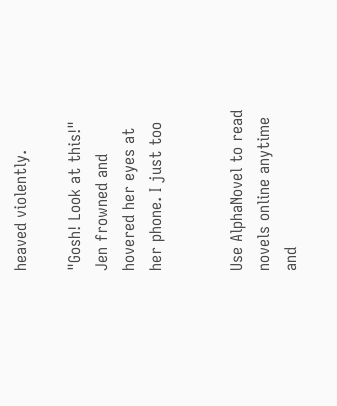heaved violently.

"Gosh! Look at this!" Jen frowned and hovered her eyes at her phone. I just too


Use AlphaNovel to read novels online anytime and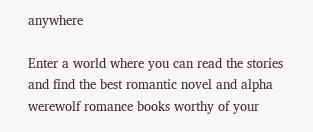anywhere

Enter a world where you can read the stories and find the best romantic novel and alpha werewolf romance books worthy of your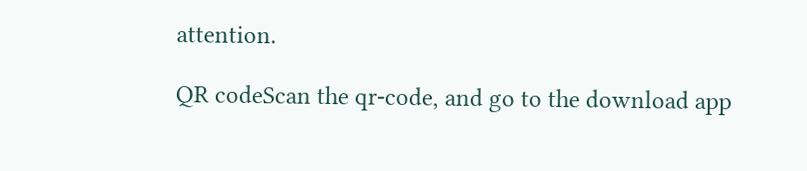attention.

QR codeScan the qr-code, and go to the download app